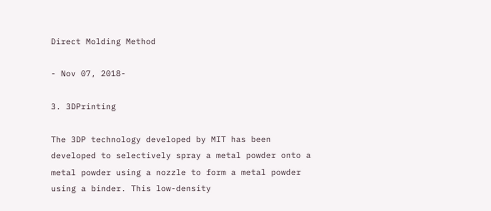Direct Molding Method

- Nov 07, 2018-

3. 3DPrinting

The 3DP technology developed by MIT has been developed to selectively spray a metal powder onto a metal powder using a nozzle to form a metal powder using a binder. This low-density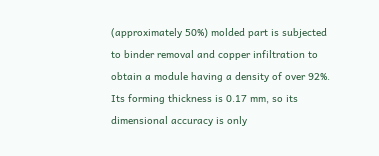(approximately 50%) molded part is subjected to binder removal and copper infiltration to obtain a module having a density of over 92%. Its forming thickness is 0.17 mm, so its dimensional accuracy is only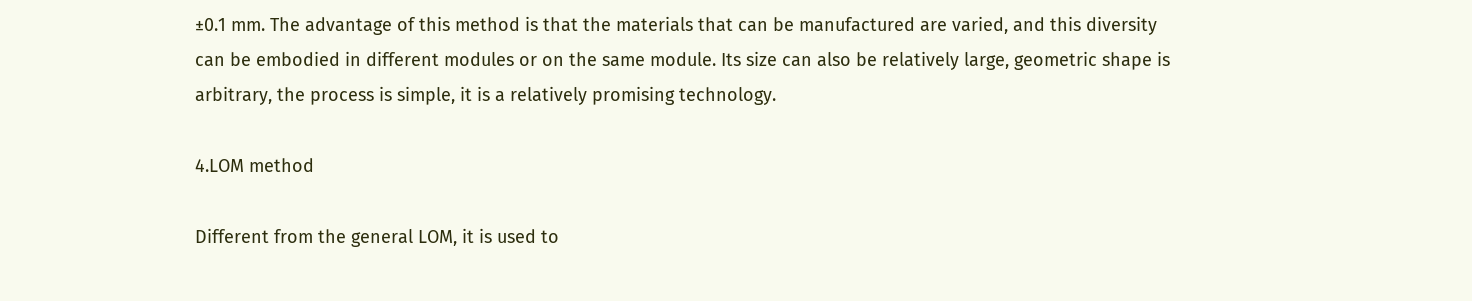±0.1 mm. The advantage of this method is that the materials that can be manufactured are varied, and this diversity can be embodied in different modules or on the same module. Its size can also be relatively large, geometric shape is arbitrary, the process is simple, it is a relatively promising technology.

4.LOM method

Different from the general LOM, it is used to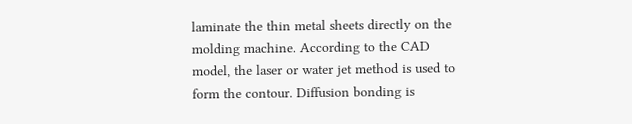laminate the thin metal sheets directly on the molding machine. According to the CAD model, the laser or water jet method is used to form the contour. Diffusion bonding is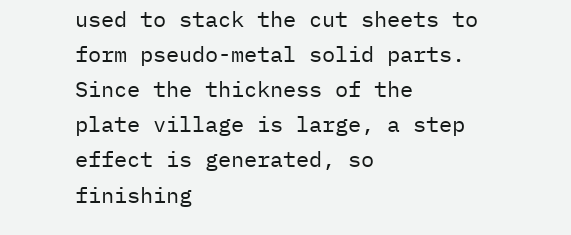used to stack the cut sheets to form pseudo-metal solid parts. Since the thickness of the plate village is large, a step effect is generated, so finishing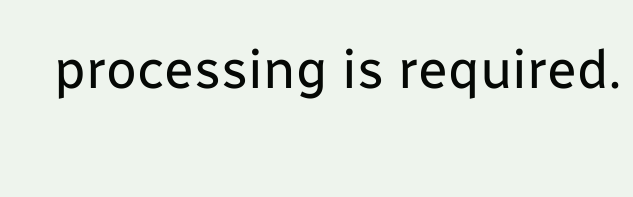processing is required.